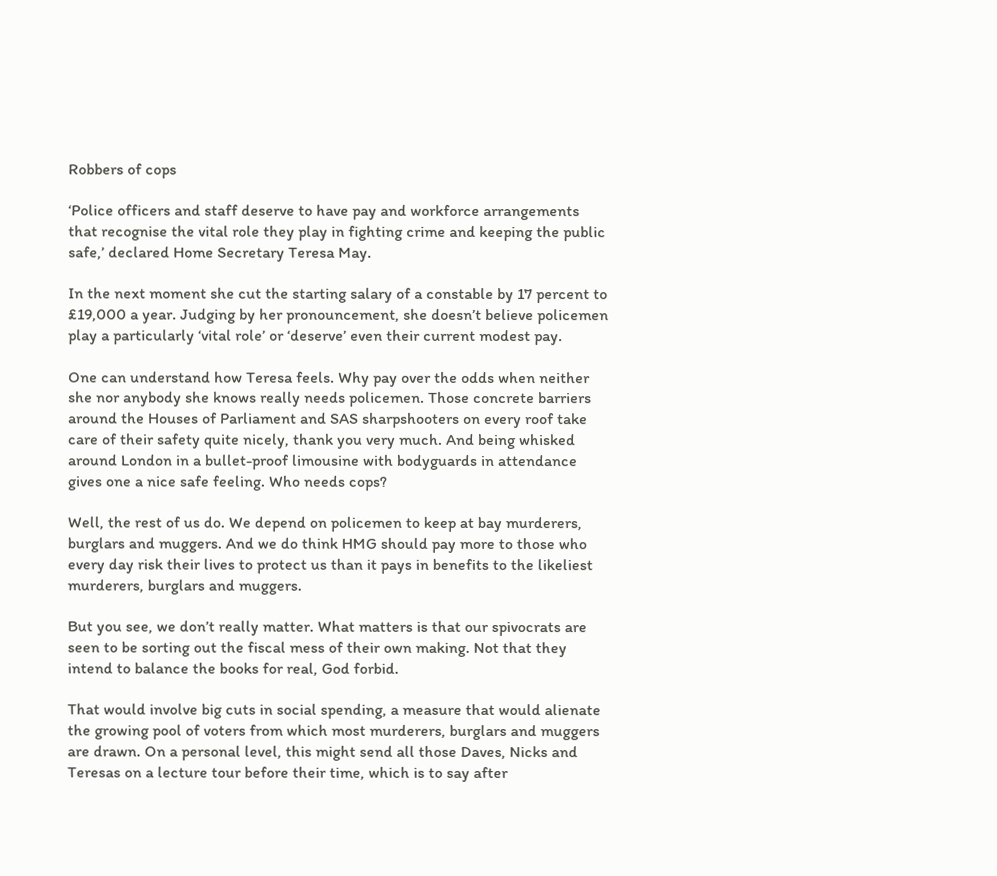Robbers of cops

‘Police officers and staff deserve to have pay and workforce arrangements that recognise the vital role they play in fighting crime and keeping the public safe,’ declared Home Secretary Teresa May.

In the next moment she cut the starting salary of a constable by 17 percent to £19,000 a year. Judging by her pronouncement, she doesn’t believe policemen play a particularly ‘vital role’ or ‘deserve’ even their current modest pay.

One can understand how Teresa feels. Why pay over the odds when neither she nor anybody she knows really needs policemen. Those concrete barriers around the Houses of Parliament and SAS sharpshooters on every roof take care of their safety quite nicely, thank you very much. And being whisked around London in a bullet-proof limousine with bodyguards in attendance gives one a nice safe feeling. Who needs cops?

Well, the rest of us do. We depend on policemen to keep at bay murderers, burglars and muggers. And we do think HMG should pay more to those who every day risk their lives to protect us than it pays in benefits to the likeliest murderers, burglars and muggers.

But you see, we don’t really matter. What matters is that our spivocrats are seen to be sorting out the fiscal mess of their own making. Not that they intend to balance the books for real, God forbid.

That would involve big cuts in social spending, a measure that would alienate the growing pool of voters from which most murderers, burglars and muggers are drawn. On a personal level, this might send all those Daves, Nicks and Teresas on a lecture tour before their time, which is to say after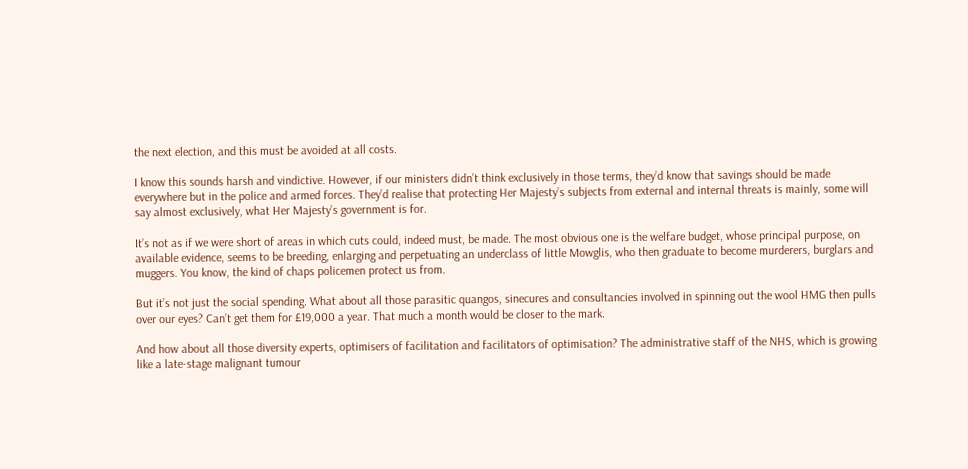the next election, and this must be avoided at all costs.

I know this sounds harsh and vindictive. However, if our ministers didn’t think exclusively in those terms, they’d know that savings should be made everywhere but in the police and armed forces. They’d realise that protecting Her Majesty’s subjects from external and internal threats is mainly, some will say almost exclusively, what Her Majesty’s government is for.

It’s not as if we were short of areas in which cuts could, indeed must, be made. The most obvious one is the welfare budget, whose principal purpose, on available evidence, seems to be breeding, enlarging and perpetuating an underclass of little Mowglis, who then graduate to become murderers, burglars and muggers. You know, the kind of chaps policemen protect us from.

But it’s not just the social spending. What about all those parasitic quangos, sinecures and consultancies involved in spinning out the wool HMG then pulls over our eyes? Can’t get them for £19,000 a year. That much a month would be closer to the mark.

And how about all those diversity experts, optimisers of facilitation and facilitators of optimisation? The administrative staff of the NHS, which is growing like a late-stage malignant tumour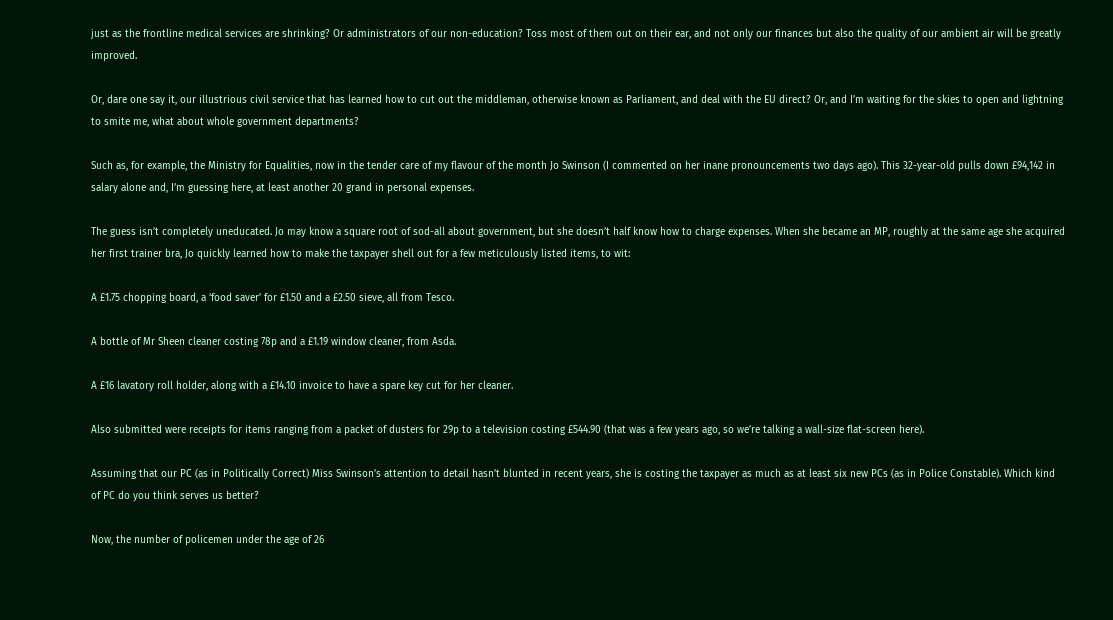just as the frontline medical services are shrinking? Or administrators of our non-education? Toss most of them out on their ear, and not only our finances but also the quality of our ambient air will be greatly improved.

Or, dare one say it, our illustrious civil service that has learned how to cut out the middleman, otherwise known as Parliament, and deal with the EU direct? Or, and I’m waiting for the skies to open and lightning to smite me, what about whole government departments?

Such as, for example, the Ministry for Equalities, now in the tender care of my flavour of the month Jo Swinson (I commented on her inane pronouncements two days ago). This 32-year-old pulls down £94,142 in salary alone and, I’m guessing here, at least another 20 grand in personal expenses.

The guess isn’t completely uneducated. Jo may know a square root of sod-all about government, but she doesn’t half know how to charge expenses. When she became an MP, roughly at the same age she acquired her first trainer bra, Jo quickly learned how to make the taxpayer shell out for a few meticulously listed items, to wit:

A £1.75 chopping board, a ‘food saver’ for £1.50 and a £2.50 sieve, all from Tesco.

A bottle of Mr Sheen cleaner costing 78p and a £1.19 window cleaner, from Asda.

A £16 lavatory roll holder, along with a £14.10 invoice to have a spare key cut for her cleaner.

Also submitted were receipts for items ranging from a packet of dusters for 29p to a television costing £544.90 (that was a few years ago, so we’re talking a wall-size flat-screen here).

Assuming that our PC (as in Politically Correct) Miss Swinson’s attention to detail hasn’t blunted in recent years, she is costing the taxpayer as much as at least six new PCs (as in Police Constable). Which kind of PC do you think serves us better?

Now, the number of policemen under the age of 26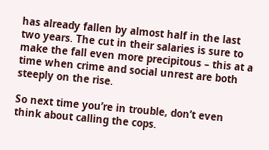has already fallen by almost half in the last two years. The cut in their salaries is sure to make the fall even more precipitous – this at a time when crime and social unrest are both steeply on the rise.

So next time you’re in trouble, don’t even think about calling the cops.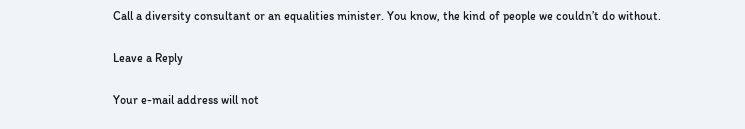Call a diversity consultant or an equalities minister. You know, the kind of people we couldn’t do without.

Leave a Reply

Your e-mail address will not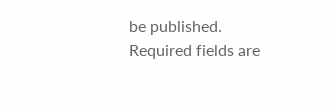be published. Required fields are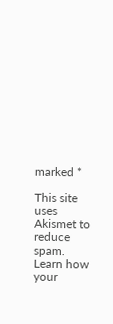marked *

This site uses Akismet to reduce spam. Learn how your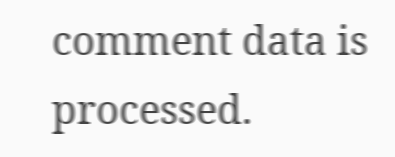comment data is processed.